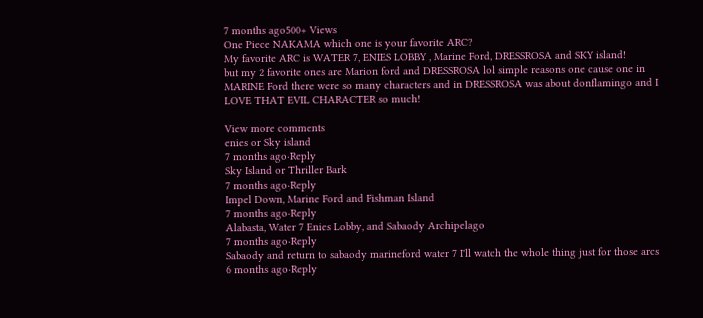7 months ago500+ Views
One Piece NAKAMA which one is your favorite ARC?
My favorite ARC is WATER 7, ENIES LOBBY , Marine Ford, DRESSROSA and SKY island!
but my 2 favorite ones are Marion ford and DRESSROSA lol simple reasons one cause one in MARINE Ford there were so many characters and in DRESSROSA was about donflamingo and I LOVE THAT EVIL CHARACTER so much!

View more comments
enies or Sky island
7 months ago·Reply
Sky Island or Thriller Bark
7 months ago·Reply
Impel Down, Marine Ford and Fishman Island
7 months ago·Reply
Alabasta, Water 7 Enies Lobby, and Sabaody Archipelago
7 months ago·Reply
Sabaody and return to sabaody marineford water 7 I'll watch the whole thing just for those arcs
6 months ago·Reply